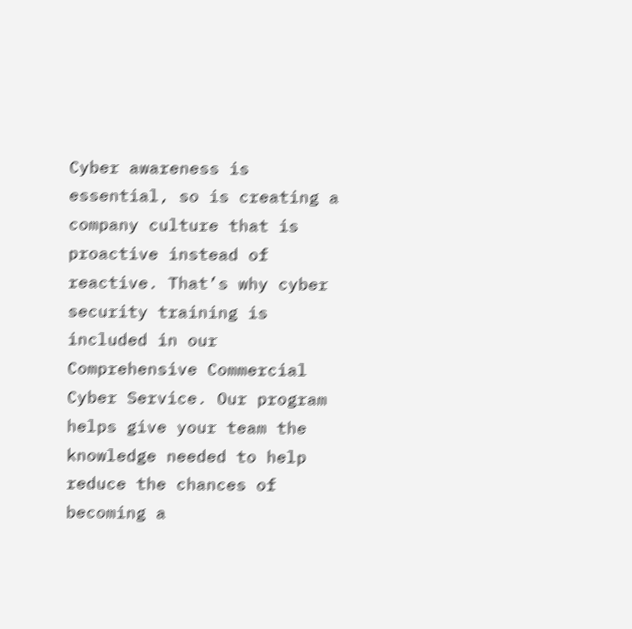Cyber awareness is essential, so is creating a company culture that is proactive instead of reactive. That’s why cyber security training is included in our Comprehensive Commercial Cyber Service. Our program helps give your team the knowledge needed to help reduce the chances of becoming a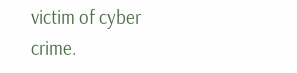victim of cyber crime.